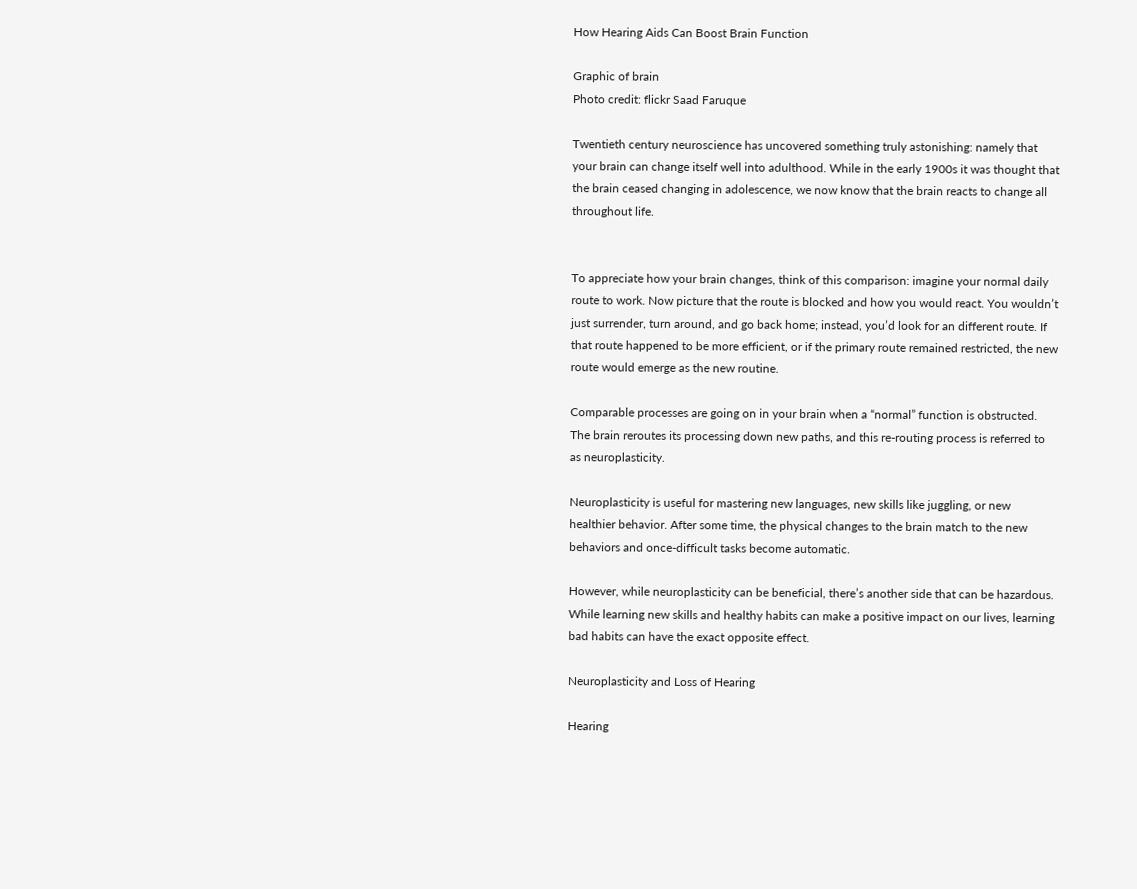How Hearing Aids Can Boost Brain Function

Graphic of brain
Photo credit: flickr Saad Faruque

Twentieth century neuroscience has uncovered something truly astonishing: namely that your brain can change itself well into adulthood. While in the early 1900s it was thought that the brain ceased changing in adolescence, we now know that the brain reacts to change all throughout life.


To appreciate how your brain changes, think of this comparison: imagine your normal daily route to work. Now picture that the route is blocked and how you would react. You wouldn’t just surrender, turn around, and go back home; instead, you’d look for an different route. If that route happened to be more efficient, or if the primary route remained restricted, the new route would emerge as the new routine.

Comparable processes are going on in your brain when a “normal” function is obstructed. The brain reroutes its processing down new paths, and this re-routing process is referred to as neuroplasticity.

Neuroplasticity is useful for mastering new languages, new skills like juggling, or new healthier behavior. After some time, the physical changes to the brain match to the new behaviors and once-difficult tasks become automatic.

However, while neuroplasticity can be beneficial, there’s another side that can be hazardous. While learning new skills and healthy habits can make a positive impact on our lives, learning bad habits can have the exact opposite effect.

Neuroplasticity and Loss of Hearing

Hearing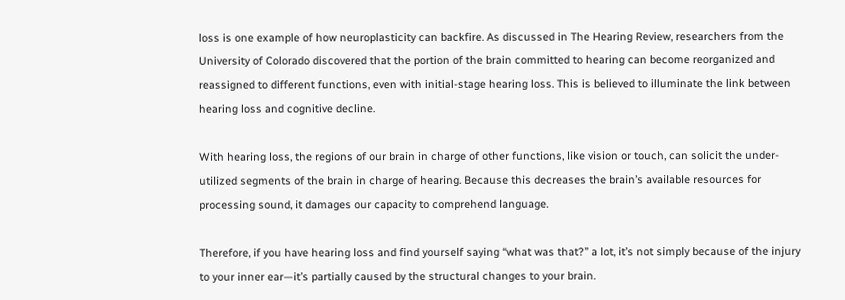loss is one example of how neuroplasticity can backfire. As discussed in The Hearing Review, researchers from the University of Colorado discovered that the portion of the brain committed to hearing can become reorganized and reassigned to different functions, even with initial-stage hearing loss. This is believed to illuminate the link between hearing loss and cognitive decline.

With hearing loss, the regions of our brain in charge of other functions, like vision or touch, can solicit the under-utilized segments of the brain in charge of hearing. Because this decreases the brain’s available resources for processing sound, it damages our capacity to comprehend language.

Therefore, if you have hearing loss and find yourself saying “what was that?” a lot, it’s not simply because of the injury to your inner ear—it’s partially caused by the structural changes to your brain.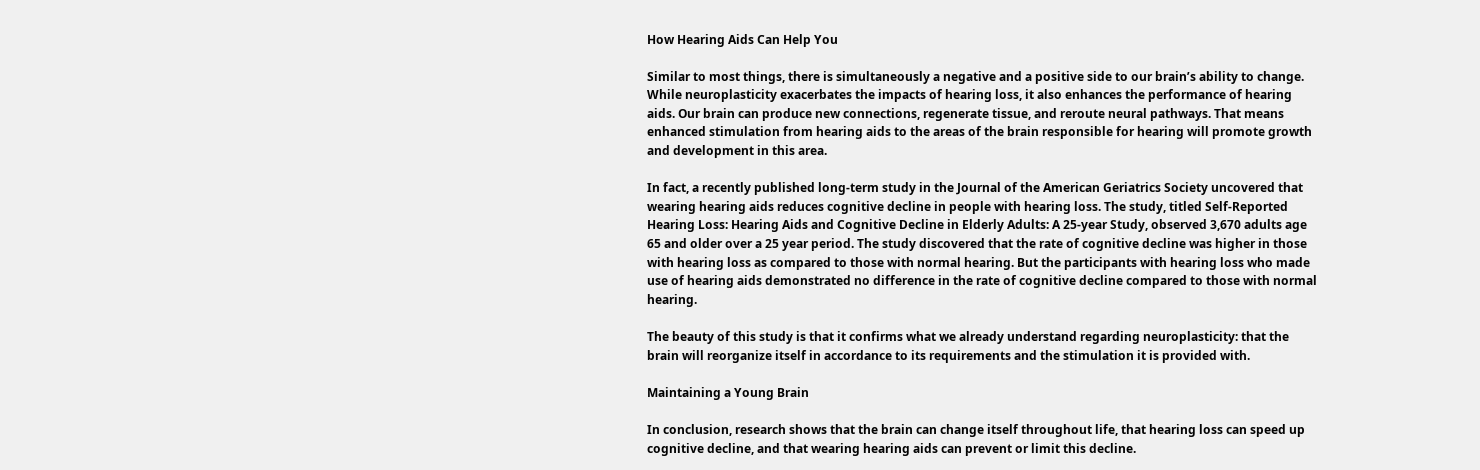How Hearing Aids Can Help You

Similar to most things, there is simultaneously a negative and a positive side to our brain’s ability to change. While neuroplasticity exacerbates the impacts of hearing loss, it also enhances the performance of hearing aids. Our brain can produce new connections, regenerate tissue, and reroute neural pathways. That means enhanced stimulation from hearing aids to the areas of the brain responsible for hearing will promote growth and development in this area.

In fact, a recently published long-term study in the Journal of the American Geriatrics Society uncovered that wearing hearing aids reduces cognitive decline in people with hearing loss. The study, titled Self-Reported Hearing Loss: Hearing Aids and Cognitive Decline in Elderly Adults: A 25-year Study, observed 3,670 adults age 65 and older over a 25 year period. The study discovered that the rate of cognitive decline was higher in those with hearing loss as compared to those with normal hearing. But the participants with hearing loss who made use of hearing aids demonstrated no difference in the rate of cognitive decline compared to those with normal hearing.

The beauty of this study is that it confirms what we already understand regarding neuroplasticity: that the brain will reorganize itself in accordance to its requirements and the stimulation it is provided with.

Maintaining a Young Brain

In conclusion, research shows that the brain can change itself throughout life, that hearing loss can speed up cognitive decline, and that wearing hearing aids can prevent or limit this decline.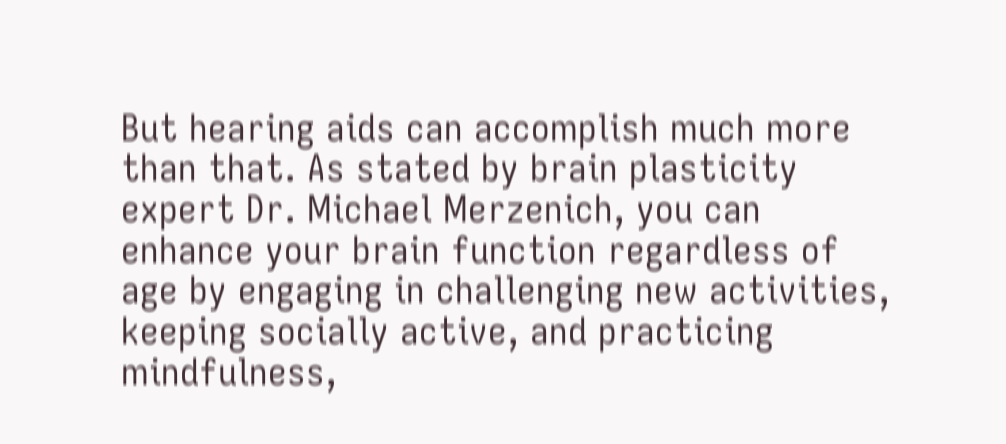But hearing aids can accomplish much more than that. As stated by brain plasticity expert Dr. Michael Merzenich, you can enhance your brain function regardless of age by engaging in challenging new activities, keeping socially active, and practicing mindfulness,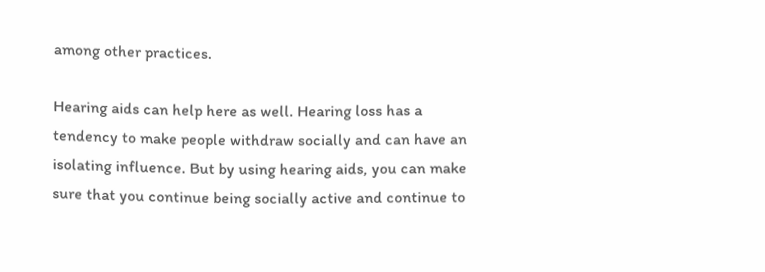among other practices.

Hearing aids can help here as well. Hearing loss has a tendency to make people withdraw socially and can have an isolating influence. But by using hearing aids, you can make sure that you continue being socially active and continue to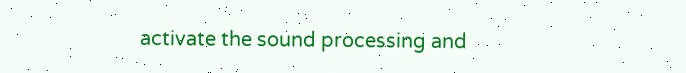activate the sound processing and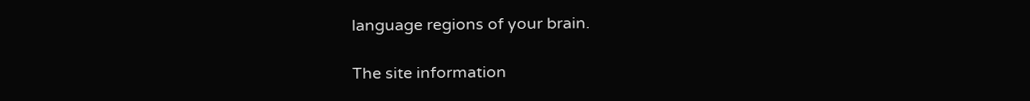language regions of your brain.

The site information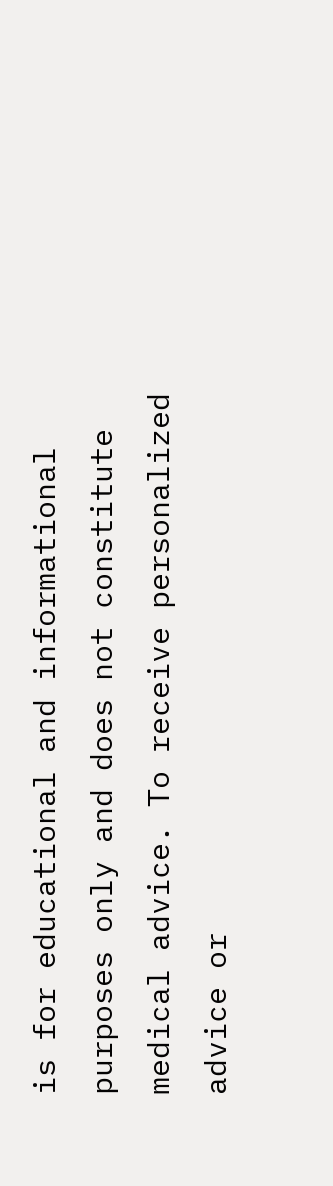is for educational and informational purposes only and does not constitute medical advice. To receive personalized advice or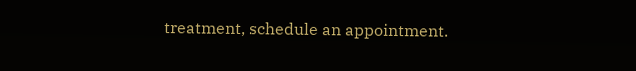treatment, schedule an appointment.